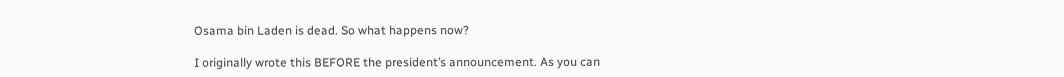Osama bin Laden is dead. So what happens now?

I originally wrote this BEFORE the president’s announcement. As you can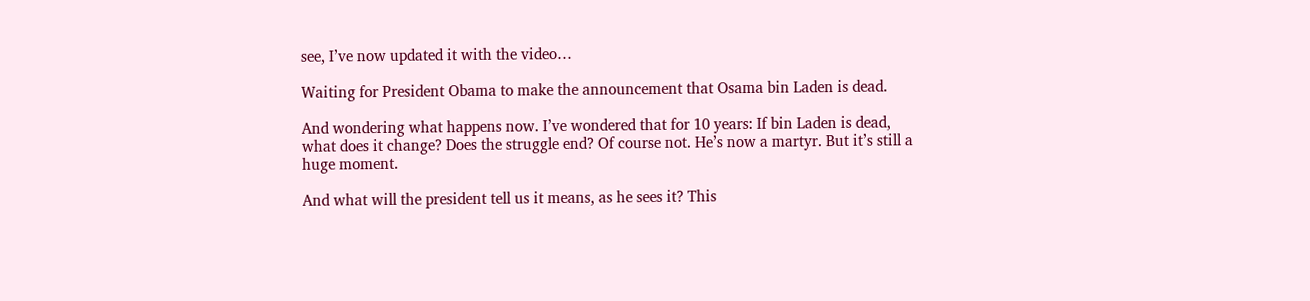see, I’ve now updated it with the video…

Waiting for President Obama to make the announcement that Osama bin Laden is dead.

And wondering what happens now. I’ve wondered that for 10 years: If bin Laden is dead, what does it change? Does the struggle end? Of course not. He’s now a martyr. But it’s still a huge moment.

And what will the president tell us it means, as he sees it? This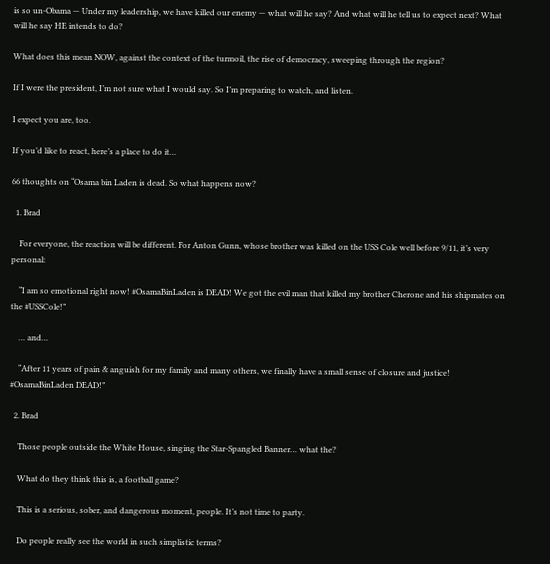is so un-Obama — Under my leadership, we have killed our enemy — what will he say? And what will he tell us to expect next? What will he say HE intends to do?

What does this mean NOW, against the context of the turmoil, the rise of democracy, sweeping through the region?

If I were the president, I’m not sure what I would say. So I’m preparing to watch, and listen.

I expect you are, too.

If you’d like to react, here’s a place to do it…

66 thoughts on “Osama bin Laden is dead. So what happens now?

  1. Brad

    For everyone, the reaction will be different. For Anton Gunn, whose brother was killed on the USS Cole well before 9/11, it’s very personal:

    “I am so emotional right now! #OsamaBinLaden is DEAD! We got the evil man that killed my brother Cherone and his shipmates on the #USSCole!”

    … and…

    “After 11 years of pain & anguish for my family and many others, we finally have a small sense of closure and justice! #OsamaBinLaden DEAD!”

  2. Brad

    Those people outside the White House, singing the Star-Spangled Banner… what the?

    What do they think this is, a football game?

    This is a serious, sober, and dangerous moment, people. It’s not time to party.

    Do people really see the world in such simplistic terms?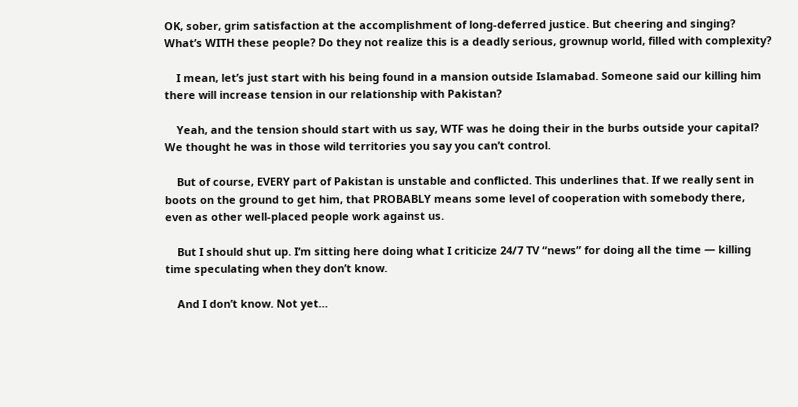OK, sober, grim satisfaction at the accomplishment of long-deferred justice. But cheering and singing? What’s WITH these people? Do they not realize this is a deadly serious, grownup world, filled with complexity?

    I mean, let’s just start with his being found in a mansion outside Islamabad. Someone said our killing him there will increase tension in our relationship with Pakistan?

    Yeah, and the tension should start with us say, WTF was he doing their in the burbs outside your capital? We thought he was in those wild territories you say you can’t control.

    But of course, EVERY part of Pakistan is unstable and conflicted. This underlines that. If we really sent in boots on the ground to get him, that PROBABLY means some level of cooperation with somebody there, even as other well-placed people work against us.

    But I should shut up. I’m sitting here doing what I criticize 24/7 TV “news” for doing all the time — killing time speculating when they don’t know.

    And I don’t know. Not yet…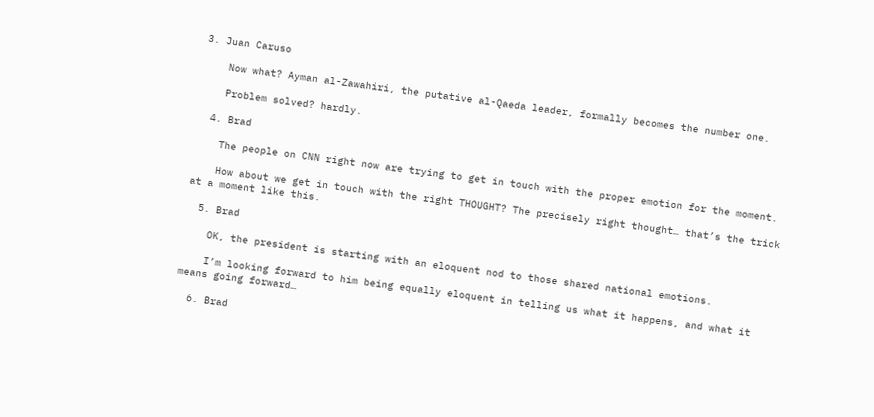3. Juan Caruso

    Now what? Ayman al-Zawahiri, the putative al-Qaeda leader, formally becomes the number one.

    Problem solved? hardly.

  4. Brad

    The people on CNN right now are trying to get in touch with the proper emotion for the moment.

    How about we get in touch with the right THOUGHT? The precisely right thought… that’s the trick at a moment like this.

  5. Brad

    OK, the president is starting with an eloquent nod to those shared national emotions.

    I’m looking forward to him being equally eloquent in telling us what it happens, and what it means going forward…

  6. Brad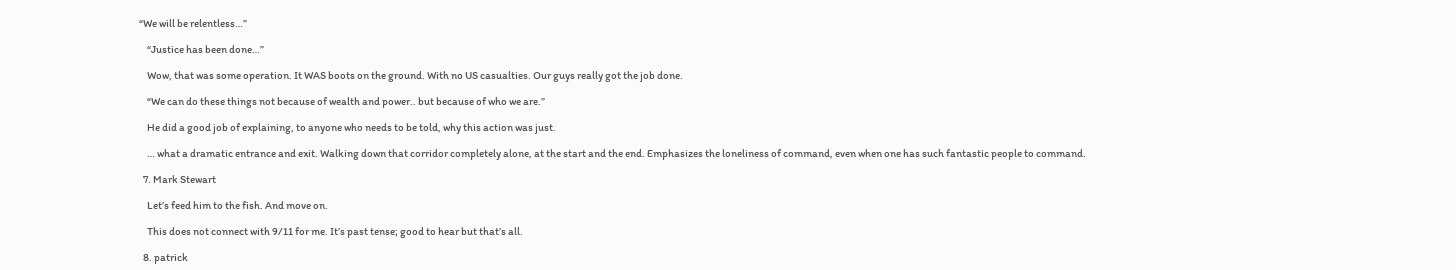“We will be relentless…”

    “Justice has been done…”

    Wow, that was some operation. It WAS boots on the ground. With no US casualties. Our guys really got the job done.

    “We can do these things not because of wealth and power.. but because of who we are.”

    He did a good job of explaining, to anyone who needs to be told, why this action was just.

    … what a dramatic entrance and exit. Walking down that corridor completely alone, at the start and the end. Emphasizes the loneliness of command, even when one has such fantastic people to command.

  7. Mark Stewart

    Let’s feed him to the fish. And move on.

    This does not connect with 9/11 for me. It’s past tense; good to hear but that’s all.

  8. patrick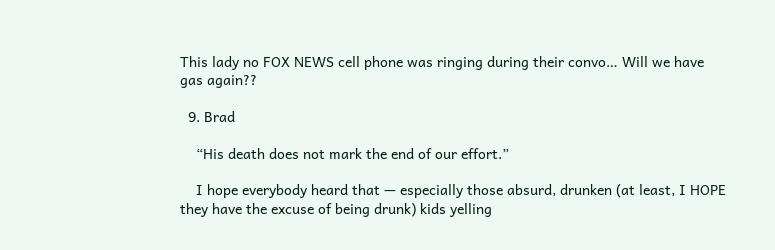This lady no FOX NEWS cell phone was ringing during their convo… Will we have gas again??

  9. Brad

    “His death does not mark the end of our effort.”

    I hope everybody heard that — especially those absurd, drunken (at least, I HOPE they have the excuse of being drunk) kids yelling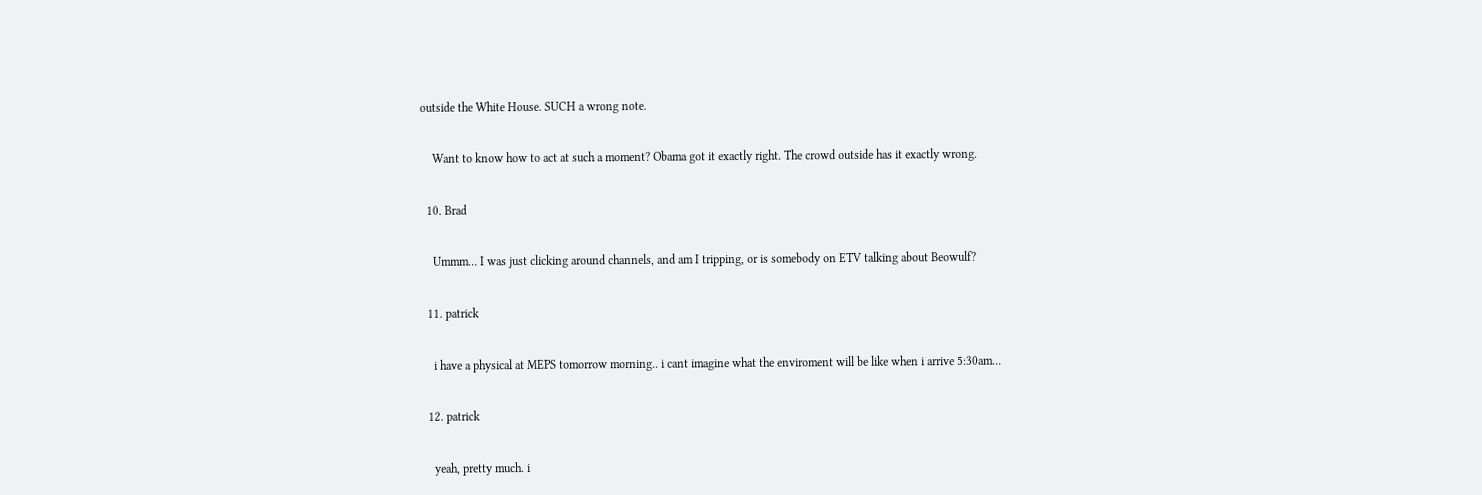outside the White House. SUCH a wrong note.

    Want to know how to act at such a moment? Obama got it exactly right. The crowd outside has it exactly wrong.

  10. Brad

    Ummm… I was just clicking around channels, and am I tripping, or is somebody on ETV talking about Beowulf?

  11. patrick

    i have a physical at MEPS tomorrow morning.. i cant imagine what the enviroment will be like when i arrive 5:30am…

  12. patrick

    yeah, pretty much. i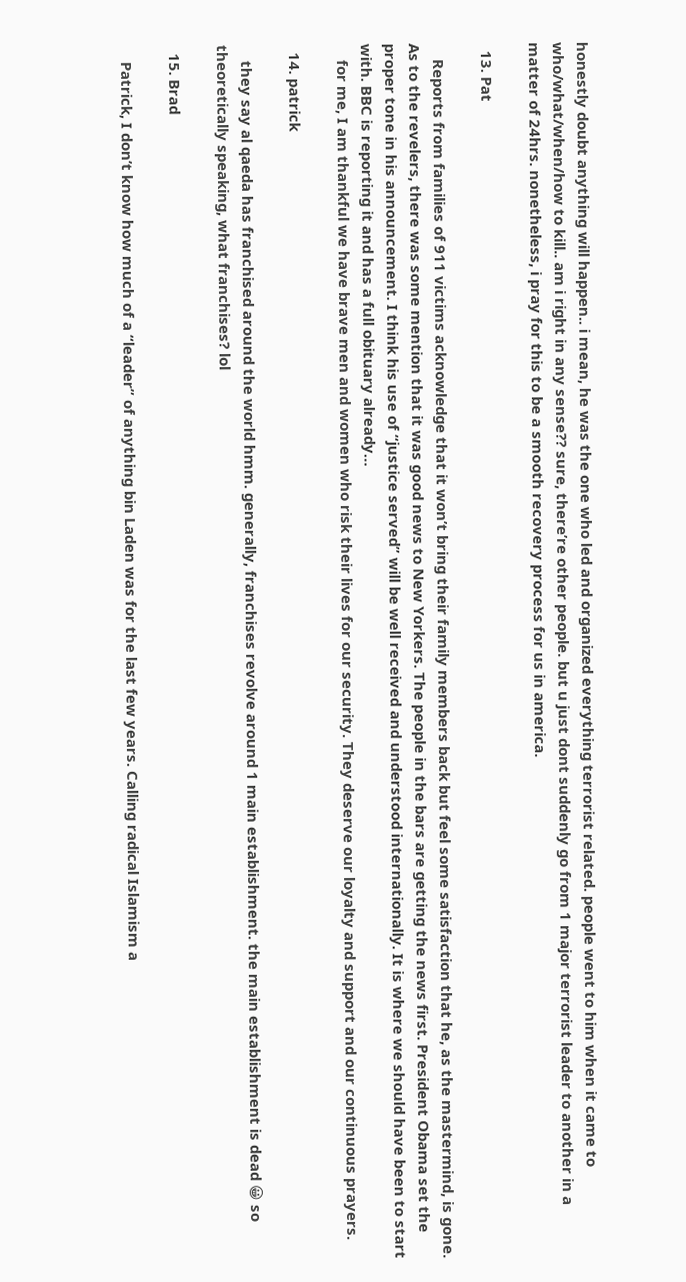honestly doubt anything will happen.. i mean, he was the one who led and organized everything terrorist related. people went to him when it came to who/what/when/how to kill.. am i right in any sense?? sure, there’re other people. but u just dont suddenly go from 1 major terrorist leader to another in a matter of 24hrs. nonetheless, i pray for this to be a smooth recovery process for us in america.

  13. Pat

    Reports from families of 911 victims acknowledge that it won’t bring their family members back but feel some satisfaction that he, as the mastermind, is gone. As to the revelers, there was some mention that it was good news to New Yorkers. The people in the bars are getting the news first. President Obama set the proper tone in his announcement. I think his use of “justice served” will be well received and understood internationally. It is where we should have been to start with. BBC is reporting it and has a full obituary already…
    for me, I am thankful we have brave men and women who risk their lives for our security. They deserve our loyalty and support and our continuous prayers.

  14. patrick

    they say al qaeda has franchised around the world hmm. generally, franchises revolve around 1 main establishment. the main establishment is dead 😀 so theoretically speaking, what franchises? lol

  15. Brad

    Patrick, I don’t know how much of a “leader” of anything bin Laden was for the last few years. Calling radical Islamism a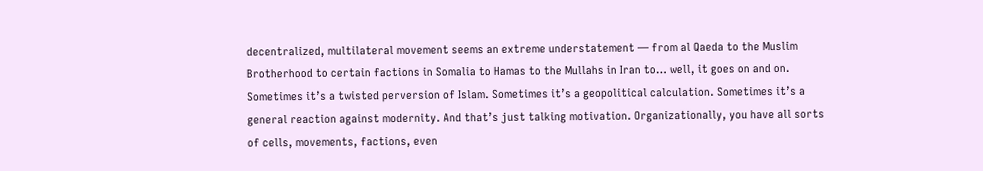decentralized, multilateral movement seems an extreme understatement — from al Qaeda to the Muslim Brotherhood to certain factions in Somalia to Hamas to the Mullahs in Iran to… well, it goes on and on. Sometimes it’s a twisted perversion of Islam. Sometimes it’s a geopolitical calculation. Sometimes it’s a general reaction against modernity. And that’s just talking motivation. Organizationally, you have all sorts of cells, movements, factions, even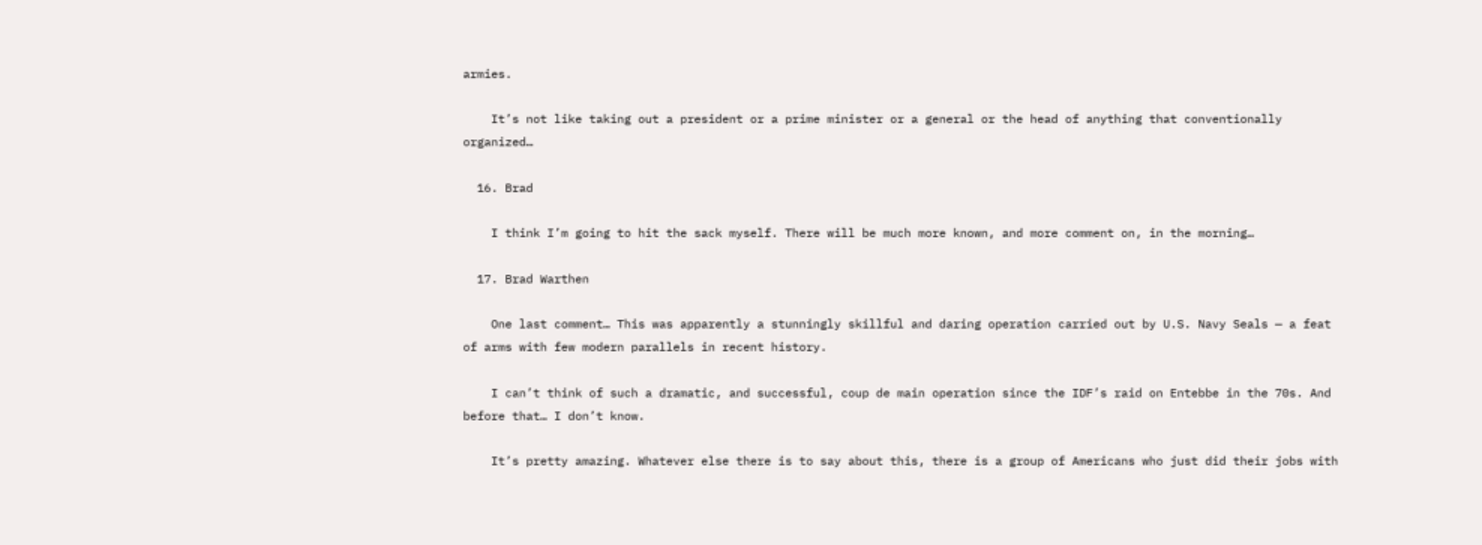armies.

    It’s not like taking out a president or a prime minister or a general or the head of anything that conventionally organized…

  16. Brad

    I think I’m going to hit the sack myself. There will be much more known, and more comment on, in the morning…

  17. Brad Warthen

    One last comment… This was apparently a stunningly skillful and daring operation carried out by U.S. Navy Seals — a feat of arms with few modern parallels in recent history.

    I can’t think of such a dramatic, and successful, coup de main operation since the IDF’s raid on Entebbe in the 70s. And before that… I don’t know.

    It’s pretty amazing. Whatever else there is to say about this, there is a group of Americans who just did their jobs with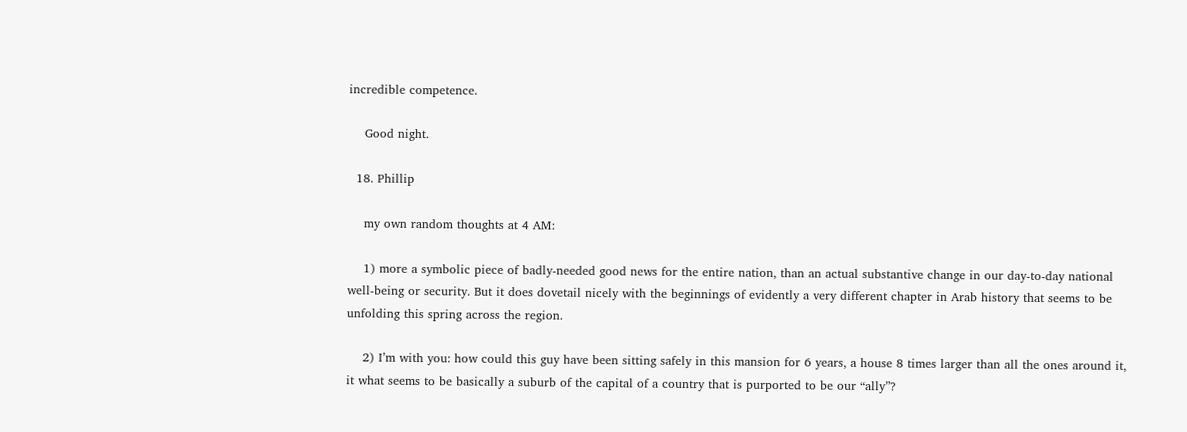incredible competence.

    Good night.

  18. Phillip

    my own random thoughts at 4 AM:

    1) more a symbolic piece of badly-needed good news for the entire nation, than an actual substantive change in our day-to-day national well-being or security. But it does dovetail nicely with the beginnings of evidently a very different chapter in Arab history that seems to be unfolding this spring across the region.

    2) I’m with you: how could this guy have been sitting safely in this mansion for 6 years, a house 8 times larger than all the ones around it, it what seems to be basically a suburb of the capital of a country that is purported to be our “ally”?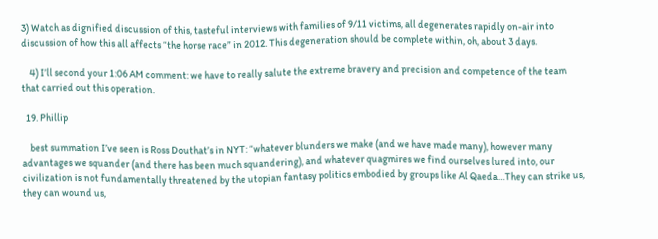3) Watch as dignified discussion of this, tasteful interviews with families of 9/11 victims, all degenerates rapidly on-air into discussion of how this all affects “the horse race” in 2012. This degeneration should be complete within, oh, about 3 days.

    4) I’ll second your 1:06 AM comment: we have to really salute the extreme bravery and precision and competence of the team that carried out this operation.

  19. Phillip

    best summation I’ve seen is Ross Douthat’s in NYT: “whatever blunders we make (and we have made many), however many advantages we squander (and there has been much squandering), and whatever quagmires we find ourselves lured into, our civilization is not fundamentally threatened by the utopian fantasy politics embodied by groups like Al Qaeda…They can strike us, they can wound us,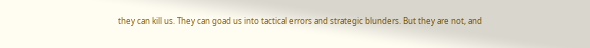they can kill us. They can goad us into tactical errors and strategic blunders. But they are not, and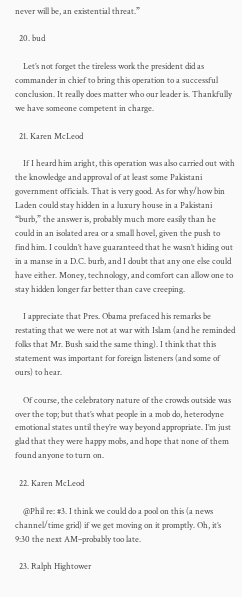never will be, an existential threat.”

  20. bud

    Let’s not forget the tireless work the president did as commander in chief to bring this operation to a successful conclusion. It really does matter who our leader is. Thankfully we have someone competent in charge.

  21. Karen McLeod

    If I heard him aright, this operation was also carried out with the knowledge and approval of at least some Pakistani government officials. That is very good. As for why/how bin Laden could stay hidden in a luxury house in a Pakistani “burb,” the answer is, probably much more easily than he could in an isolated area or a small hovel, given the push to find him. I couldn’t have guaranteed that he wasn’t hiding out in a manse in a D.C. burb, and I doubt that any one else could have either. Money, technology, and comfort can allow one to stay hidden longer far better than cave creeping.

    I appreciate that Pres. Obama prefaced his remarks be restating that we were not at war with Islam (and he reminded folks that Mr. Bush said the same thing). I think that this statement was important for foreign listeners (and some of ours) to hear.

    Of course, the celebratory nature of the crowds outside was over the top; but that’s what people in a mob do, heterodyne emotional states until they’re way beyond appropriate. I’m just glad that they were happy mobs, and hope that none of them found anyone to turn on.

  22. Karen McLeod

    @Phil re: #3. I think we could do a pool on this (a news channel/time grid) if we get moving on it promptly. Oh, it’s 9:30 the next AM–probably too late.

  23. Ralph Hightower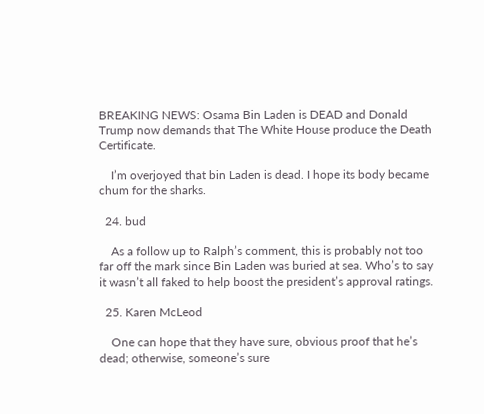BREAKING NEWS: Osama Bin Laden is DEAD and Donald Trump now demands that The White House produce the Death Certificate.

    I’m overjoyed that bin Laden is dead. I hope its body became chum for the sharks.

  24. bud

    As a follow up to Ralph’s comment, this is probably not too far off the mark since Bin Laden was buried at sea. Who’s to say it wasn’t all faked to help boost the president’s approval ratings.

  25. Karen McLeod

    One can hope that they have sure, obvious proof that he’s dead; otherwise, someone’s sure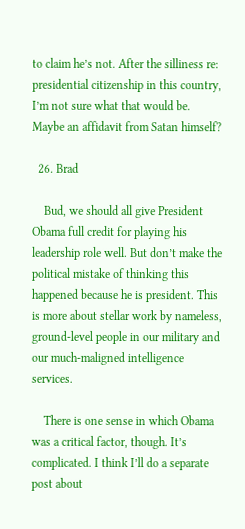to claim he’s not. After the silliness re: presidential citizenship in this country, I’m not sure what that would be. Maybe an affidavit from Satan himself?

  26. Brad

    Bud, we should all give President Obama full credit for playing his leadership role well. But don’t make the political mistake of thinking this happened because he is president. This is more about stellar work by nameless, ground-level people in our military and our much-maligned intelligence services.

    There is one sense in which Obama was a critical factor, though. It’s complicated. I think I’ll do a separate post about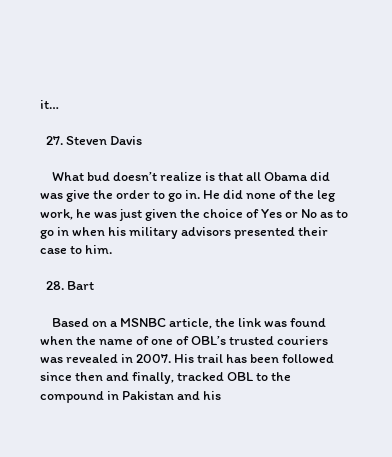it…

  27. Steven Davis

    What bud doesn’t realize is that all Obama did was give the order to go in. He did none of the leg work, he was just given the choice of Yes or No as to go in when his military advisors presented their case to him.

  28. Bart

    Based on a MSNBC article, the link was found when the name of one of OBL’s trusted couriers was revealed in 2007. His trail has been followed since then and finally, tracked OBL to the compound in Pakistan and his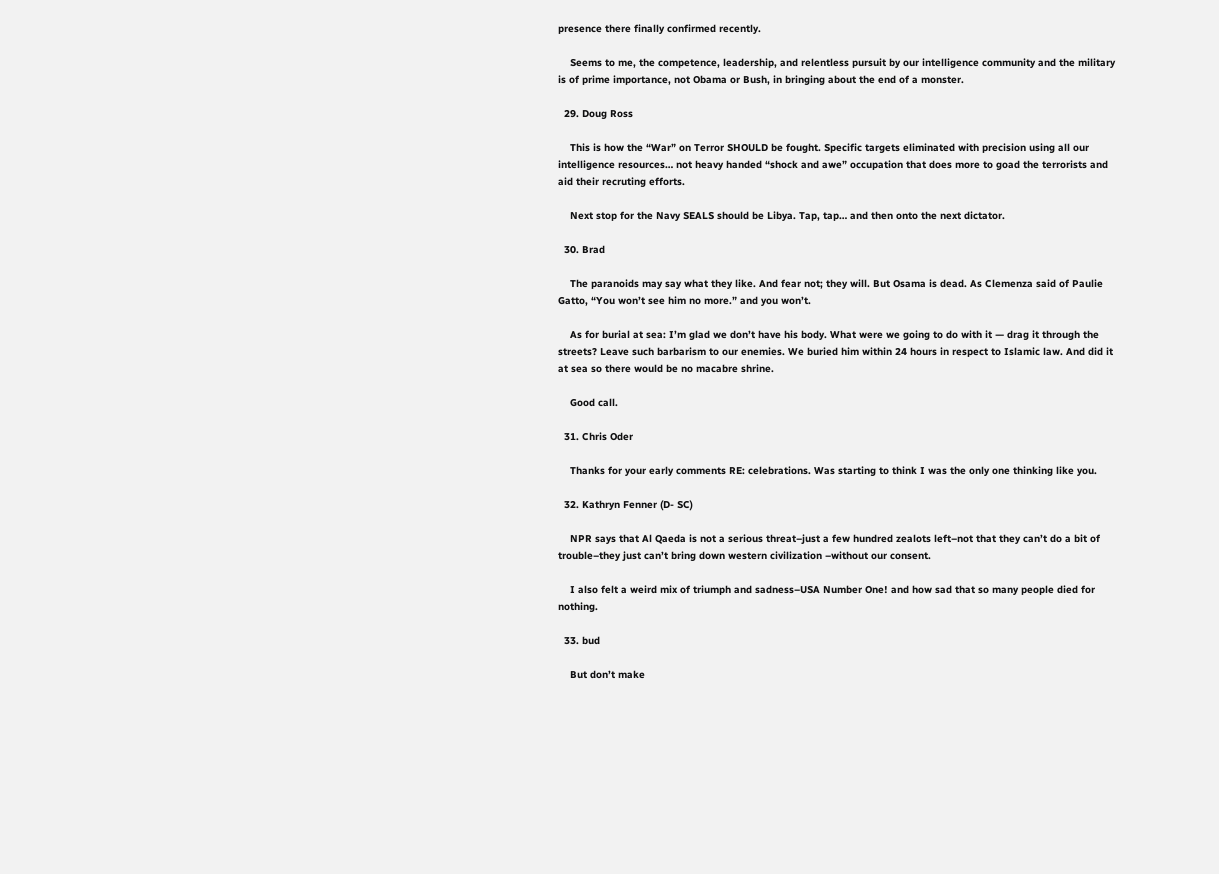presence there finally confirmed recently.

    Seems to me, the competence, leadership, and relentless pursuit by our intelligence community and the military is of prime importance, not Obama or Bush, in bringing about the end of a monster.

  29. Doug Ross

    This is how the “War” on Terror SHOULD be fought. Specific targets eliminated with precision using all our intelligence resources… not heavy handed “shock and awe” occupation that does more to goad the terrorists and aid their recruting efforts.

    Next stop for the Navy SEALS should be Libya. Tap, tap… and then onto the next dictator.

  30. Brad

    The paranoids may say what they like. And fear not; they will. But Osama is dead. As Clemenza said of Paulie Gatto, “You won’t see him no more.” and you won’t.

    As for burial at sea: I’m glad we don’t have his body. What were we going to do with it — drag it through the streets? Leave such barbarism to our enemies. We buried him within 24 hours in respect to Islamic law. And did it at sea so there would be no macabre shrine.

    Good call.

  31. Chris Oder

    Thanks for your early comments RE: celebrations. Was starting to think I was the only one thinking like you.

  32. Kathryn Fenner (D- SC)

    NPR says that Al Qaeda is not a serious threat–just a few hundred zealots left–not that they can’t do a bit of trouble–they just can’t bring down western civilization –without our consent.

    I also felt a weird mix of triumph and sadness–USA Number One! and how sad that so many people died for nothing.

  33. bud

    But don’t make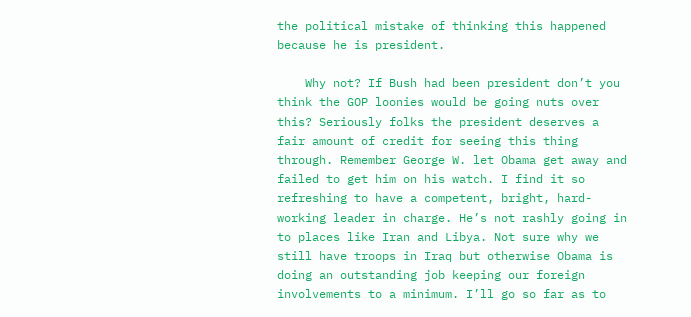the political mistake of thinking this happened because he is president.

    Why not? If Bush had been president don’t you think the GOP loonies would be going nuts over this? Seriously folks the president deserves a fair amount of credit for seeing this thing through. Remember George W. let Obama get away and failed to get him on his watch. I find it so refreshing to have a competent, bright, hard-working leader in charge. He’s not rashly going in to places like Iran and Libya. Not sure why we still have troops in Iraq but otherwise Obama is doing an outstanding job keeping our foreign involvements to a minimum. I’ll go so far as to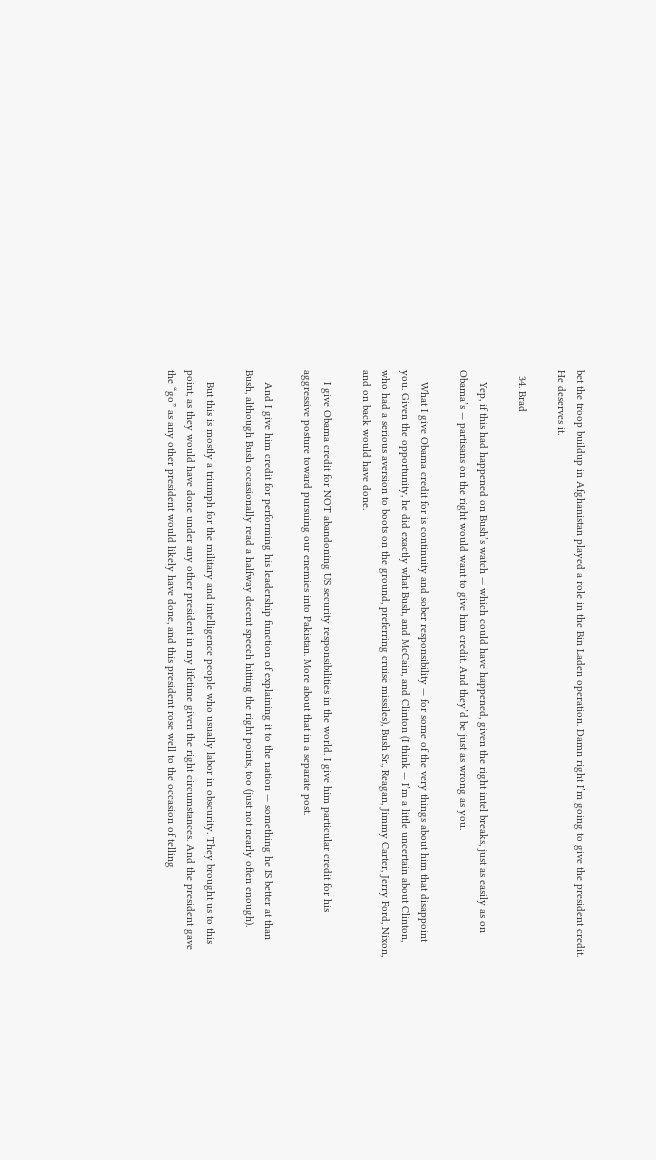bet the troop buildup in Afghanistan played a role in the Bin Laden operation. Damn right I’m going to give the president credit. He deserves it.

  34. Brad

    Yep, if this had happened on Bush’s watch — which could have happened, given the right intel breaks, just as easily as on Obama’s — partisans on the right would want to give him credit. And they’d be just as wrong as you.

    What I give Obama credit for is continuity and sober responsibility — for some of the very things about him that disappoint you. Given the opportunity, he did exactly what Bush, and McCain, and Clinton (I think — I’m a little uncertain about Clinton, who had a serious aversion to boots on the ground, preferring cruise missiles), Bush Sr., Reagan, Jimmy Carter, Jerry Ford, Nixon, and on back would have done.

    I give Obama credit for NOT abandoning US security responsibilities in the world. I give him particular credit for his aggressive posture toward pursuing our enemies into Pakistan. More about that in a separate post.

    And I give him credit for performing his leadership function of explaining it to the nation — something he IS better at than Bush, although Bush occasionally read a halfway decent speech hitting the right points, too (just not nearly often enough).

    But this is mostly a triumph for the military and intelligence people who usually labor in obscurity. They brought us to this point, as they would have done under any other president in my lifetime given the right circumstances. And the president gave the “go” as any other president would likely have done, and this president rose well to the occasion of telling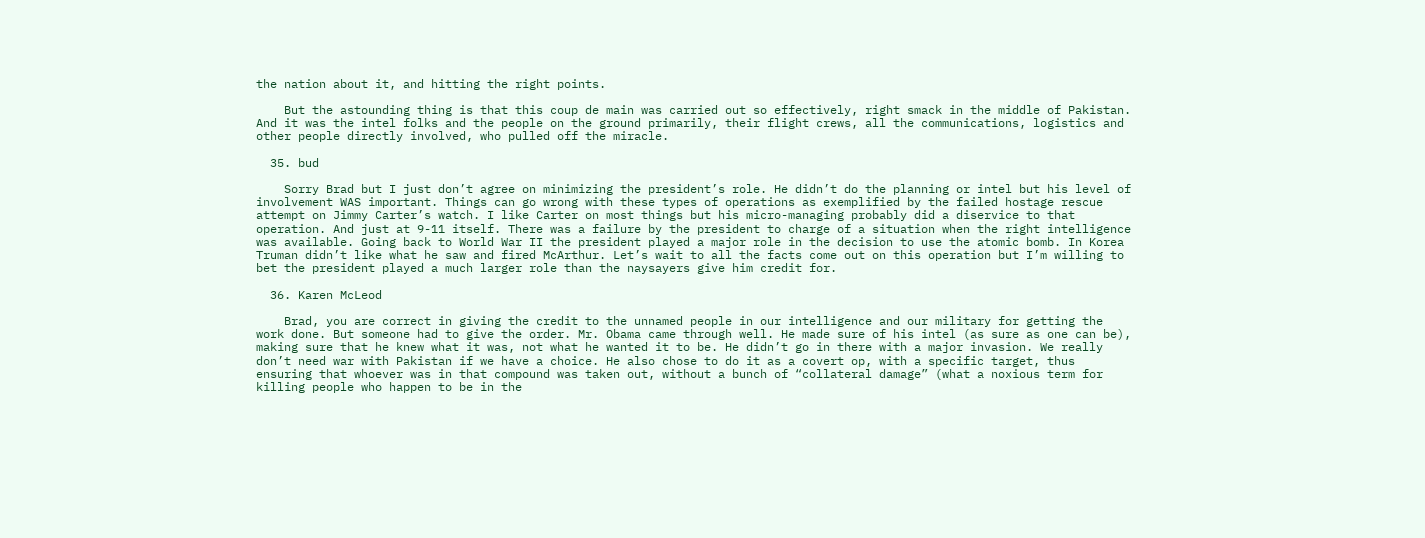the nation about it, and hitting the right points.

    But the astounding thing is that this coup de main was carried out so effectively, right smack in the middle of Pakistan. And it was the intel folks and the people on the ground primarily, their flight crews, all the communications, logistics and other people directly involved, who pulled off the miracle.

  35. bud

    Sorry Brad but I just don’t agree on minimizing the president’s role. He didn’t do the planning or intel but his level of involvement WAS important. Things can go wrong with these types of operations as exemplified by the failed hostage rescue attempt on Jimmy Carter’s watch. I like Carter on most things but his micro-managing probably did a diservice to that operation. And just at 9-11 itself. There was a failure by the president to charge of a situation when the right intelligence was available. Going back to World War II the president played a major role in the decision to use the atomic bomb. In Korea Truman didn’t like what he saw and fired McArthur. Let’s wait to all the facts come out on this operation but I’m willing to bet the president played a much larger role than the naysayers give him credit for.

  36. Karen McLeod

    Brad, you are correct in giving the credit to the unnamed people in our intelligence and our military for getting the work done. But someone had to give the order. Mr. Obama came through well. He made sure of his intel (as sure as one can be), making sure that he knew what it was, not what he wanted it to be. He didn’t go in there with a major invasion. We really don’t need war with Pakistan if we have a choice. He also chose to do it as a covert op, with a specific target, thus ensuring that whoever was in that compound was taken out, without a bunch of “collateral damage” (what a noxious term for killing people who happen to be in the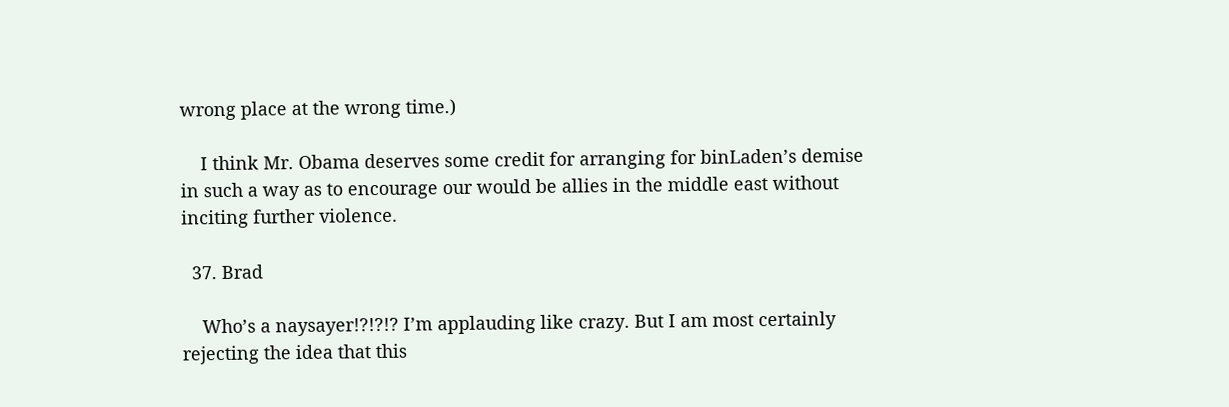wrong place at the wrong time.)

    I think Mr. Obama deserves some credit for arranging for binLaden’s demise in such a way as to encourage our would be allies in the middle east without inciting further violence.

  37. Brad

    Who’s a naysayer!?!?!? I’m applauding like crazy. But I am most certainly rejecting the idea that this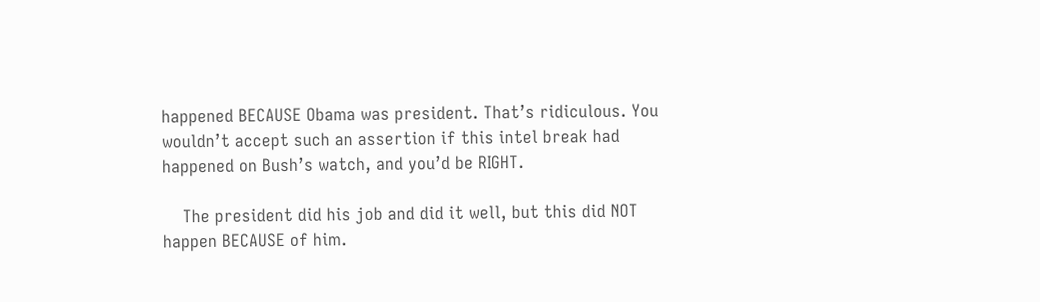happened BECAUSE Obama was president. That’s ridiculous. You wouldn’t accept such an assertion if this intel break had happened on Bush’s watch, and you’d be RIGHT.

    The president did his job and did it well, but this did NOT happen BECAUSE of him.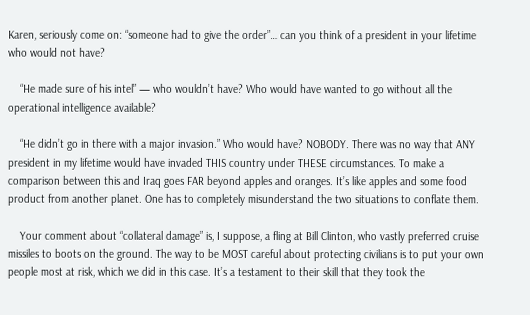Karen, seriously come on: “someone had to give the order”… can you think of a president in your lifetime who would not have?

    “He made sure of his intel” — who wouldn’t have? Who would have wanted to go without all the operational intelligence available?

    “He didn’t go in there with a major invasion.” Who would have? NOBODY. There was no way that ANY president in my lifetime would have invaded THIS country under THESE circumstances. To make a comparison between this and Iraq goes FAR beyond apples and oranges. It’s like apples and some food product from another planet. One has to completely misunderstand the two situations to conflate them.

    Your comment about “collateral damage” is, I suppose, a fling at Bill Clinton, who vastly preferred cruise missiles to boots on the ground. The way to be MOST careful about protecting civilians is to put your own people most at risk, which we did in this case. It’s a testament to their skill that they took the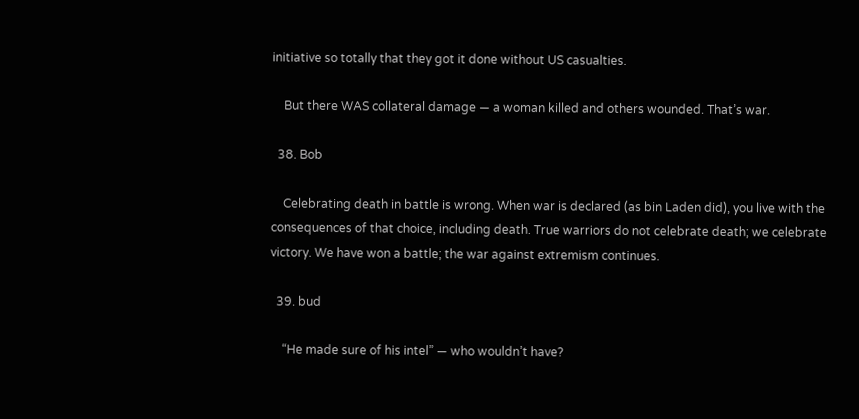initiative so totally that they got it done without US casualties.

    But there WAS collateral damage — a woman killed and others wounded. That’s war.

  38. Bob

    Celebrating death in battle is wrong. When war is declared (as bin Laden did), you live with the consequences of that choice, including death. True warriors do not celebrate death; we celebrate victory. We have won a battle; the war against extremism continues.

  39. bud

    “He made sure of his intel” — who wouldn’t have?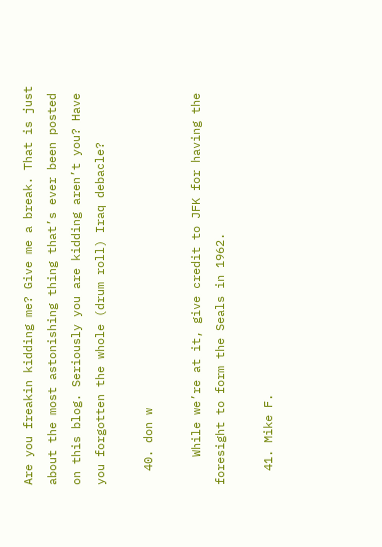Are you freakin kidding me? Give me a break. That is just about the most astonishing thing that’s ever been posted on this blog. Seriously you are kidding aren’t you? Have you forgotten the whole (drum roll) Iraq debacle?

  40. don w

    While we’re at it, give credit to JFK for having the foresight to form the Seals in 1962.

  41. Mike F.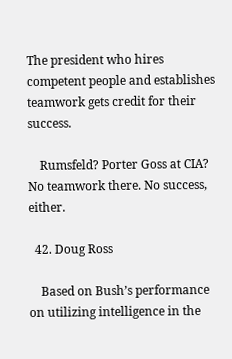The president who hires competent people and establishes teamwork gets credit for their success.

    Rumsfeld? Porter Goss at CIA? No teamwork there. No success, either.

  42. Doug Ross

    Based on Bush’s performance on utilizing intelligence in the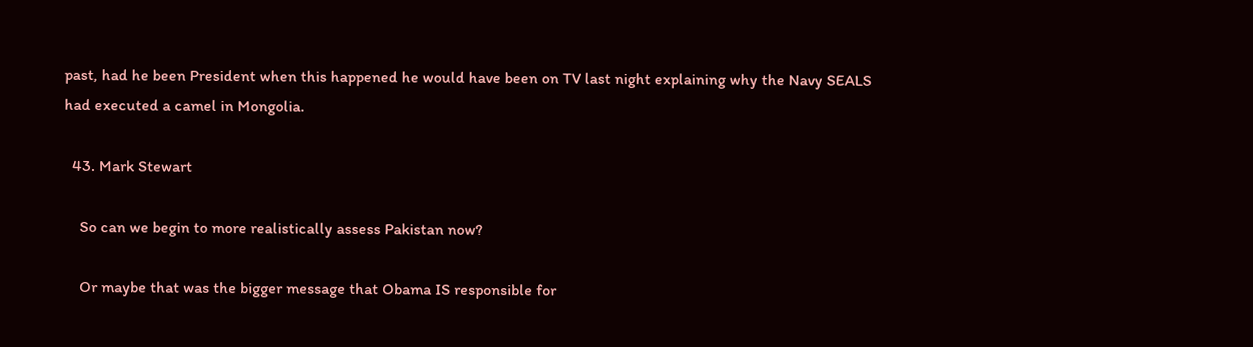past, had he been President when this happened he would have been on TV last night explaining why the Navy SEALS had executed a camel in Mongolia.

  43. Mark Stewart

    So can we begin to more realistically assess Pakistan now?

    Or maybe that was the bigger message that Obama IS responsible for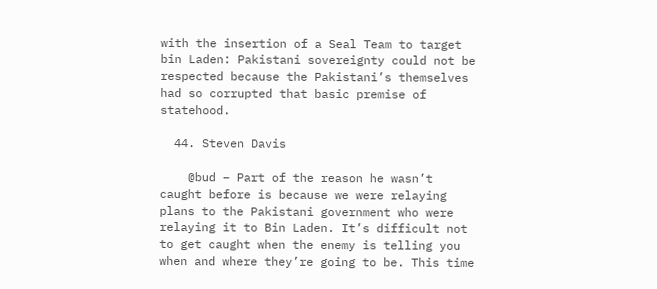with the insertion of a Seal Team to target bin Laden: Pakistani sovereignty could not be respected because the Pakistani’s themselves had so corrupted that basic premise of statehood.

  44. Steven Davis

    @bud – Part of the reason he wasn’t caught before is because we were relaying plans to the Pakistani government who were relaying it to Bin Laden. It’s difficult not to get caught when the enemy is telling you when and where they’re going to be. This time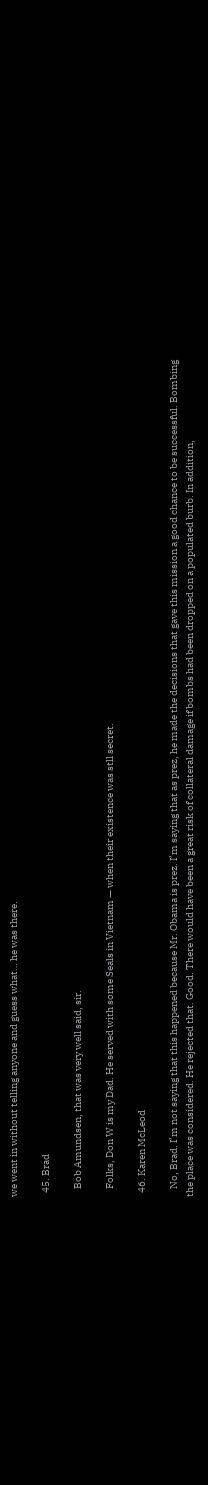we went in without telling anyone and guess what… he was there.

  45. Brad

    Bob Amundsen, that was very well said, sir.

    Folks, Don W is my Dad. He served with some Seals in Vietnam — when their existence was stll secret.

  46. Karen McLeod

    No, Brad. I’m not saying that this happened because Mr. Obama is prez. I’m saying that as prez, he made the decisions that gave this mission a good chance to be successful. Bombing the place was considered. He rejected that. Good. There would have been a great risk of collateral damage if bombs had been dropped on a populated burb. In addition,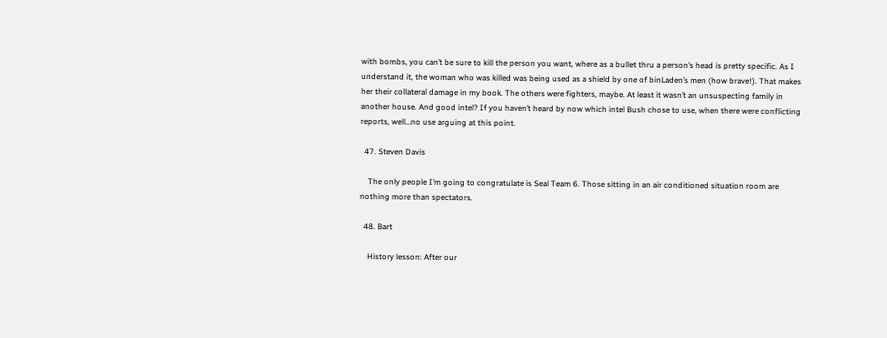with bombs, you can’t be sure to kill the person you want, where as a bullet thru a person’s head is pretty specific. As I understand it, the woman who was killed was being used as a shield by one of binLaden’s men (how brave!). That makes her their collateral damage in my book. The others were fighters, maybe. At least it wasn’t an unsuspecting family in another house. And good intel? If you haven’t heard by now which intel Bush chose to use, when there were conflicting reports, well…no use arguing at this point.

  47. Steven Davis

    The only people I’m going to congratulate is Seal Team 6. Those sitting in an air conditioned situation room are nothing more than spectators.

  48. Bart

    History lesson: After our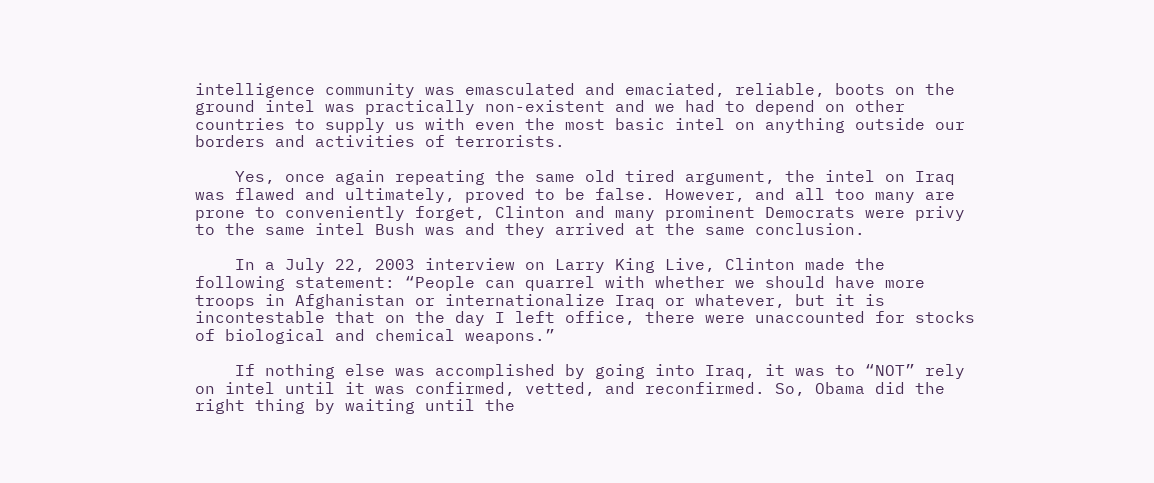intelligence community was emasculated and emaciated, reliable, boots on the ground intel was practically non-existent and we had to depend on other countries to supply us with even the most basic intel on anything outside our borders and activities of terrorists.

    Yes, once again repeating the same old tired argument, the intel on Iraq was flawed and ultimately, proved to be false. However, and all too many are prone to conveniently forget, Clinton and many prominent Democrats were privy to the same intel Bush was and they arrived at the same conclusion.

    In a July 22, 2003 interview on Larry King Live, Clinton made the following statement: “People can quarrel with whether we should have more troops in Afghanistan or internationalize Iraq or whatever, but it is incontestable that on the day I left office, there were unaccounted for stocks of biological and chemical weapons.”

    If nothing else was accomplished by going into Iraq, it was to “NOT” rely on intel until it was confirmed, vetted, and reconfirmed. So, Obama did the right thing by waiting until the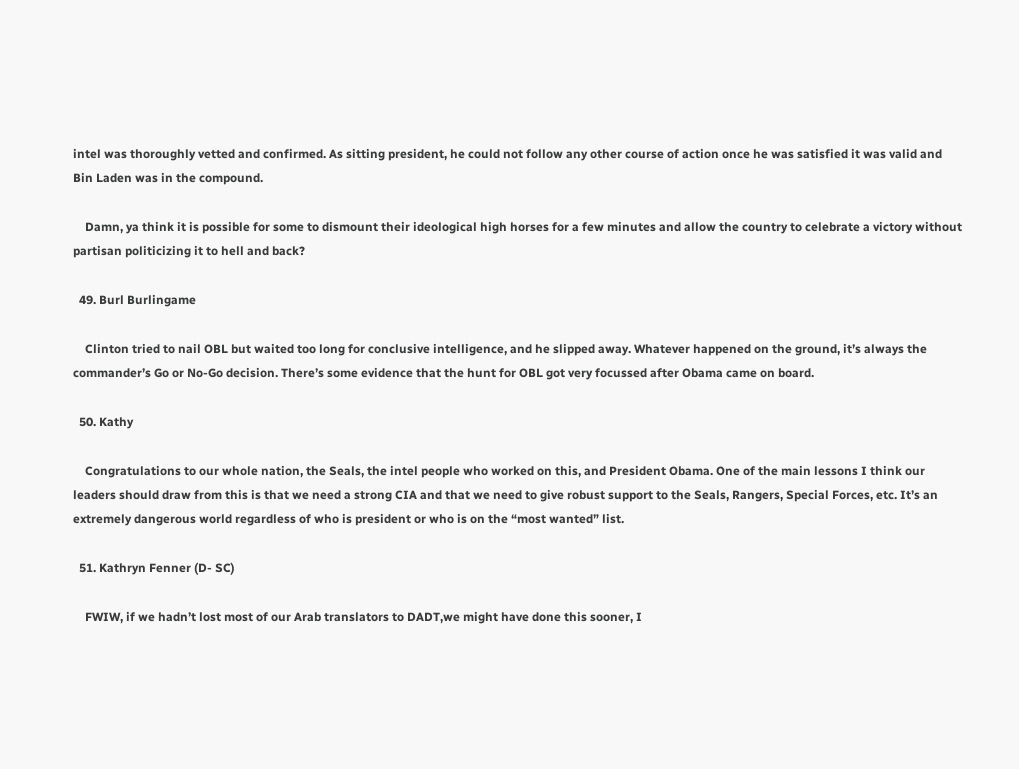intel was thoroughly vetted and confirmed. As sitting president, he could not follow any other course of action once he was satisfied it was valid and Bin Laden was in the compound.

    Damn, ya think it is possible for some to dismount their ideological high horses for a few minutes and allow the country to celebrate a victory without partisan politicizing it to hell and back?

  49. Burl Burlingame

    Clinton tried to nail OBL but waited too long for conclusive intelligence, and he slipped away. Whatever happened on the ground, it’s always the commander’s Go or No-Go decision. There’s some evidence that the hunt for OBL got very focussed after Obama came on board.

  50. Kathy

    Congratulations to our whole nation, the Seals, the intel people who worked on this, and President Obama. One of the main lessons I think our leaders should draw from this is that we need a strong CIA and that we need to give robust support to the Seals, Rangers, Special Forces, etc. It’s an extremely dangerous world regardless of who is president or who is on the “most wanted” list.

  51. Kathryn Fenner (D- SC)

    FWIW, if we hadn’t lost most of our Arab translators to DADT,we might have done this sooner, I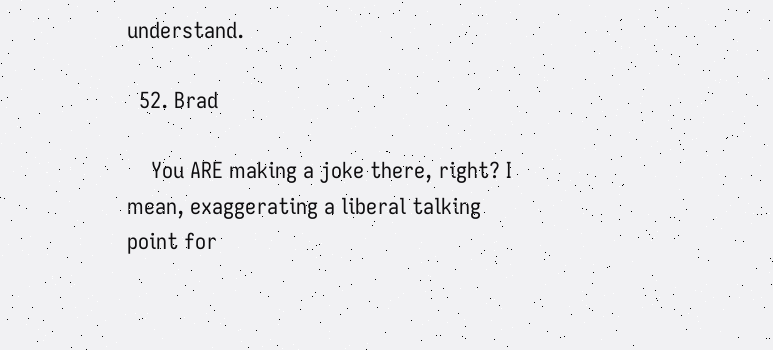understand.

  52. Brad

    You ARE making a joke there, right? I mean, exaggerating a liberal talking point for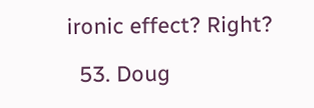ironic effect? Right?

  53. Doug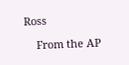Ross

    From the AP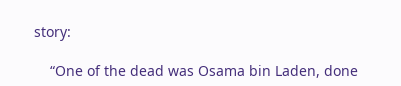story:

    “One of the dead was Osama bin Laden, done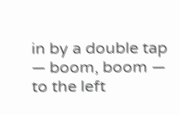in by a double tap — boom, boom — to the left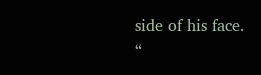side of his face. “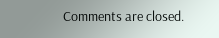Comments are closed.